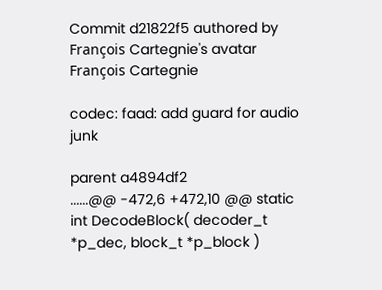Commit d21822f5 authored by François Cartegnie's avatar François Cartegnie

codec: faad: add guard for audio junk

parent a4894df2
......@@ -472,6 +472,10 @@ static int DecodeBlock( decoder_t *p_dec, block_t *p_block )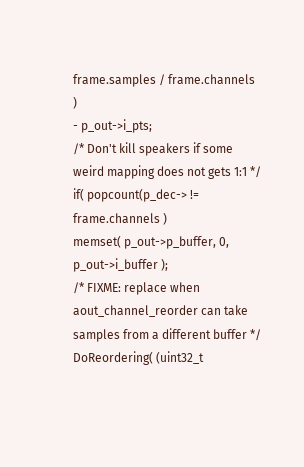frame.samples / frame.channels )
- p_out->i_pts;
/* Don't kill speakers if some weird mapping does not gets 1:1 */
if( popcount(p_dec-> != frame.channels )
memset( p_out->p_buffer, 0, p_out->i_buffer );
/* FIXME: replace when aout_channel_reorder can take samples from a different buffer */
DoReordering( (uint32_t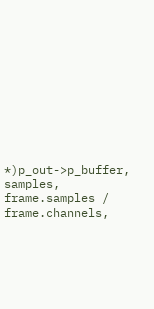*)p_out->p_buffer, samples,
frame.samples / frame.channels,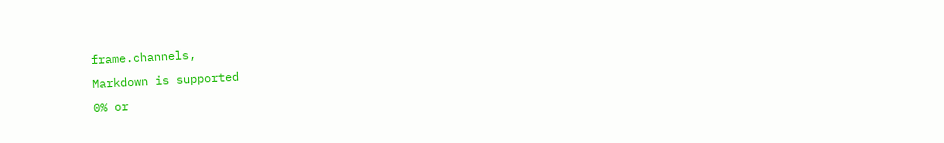frame.channels,
Markdown is supported
0% or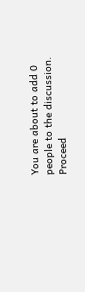You are about to add 0 people to the discussion. Proceed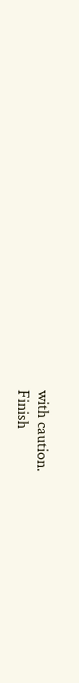with caution.
Finish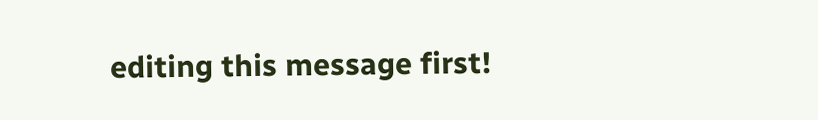editing this message first!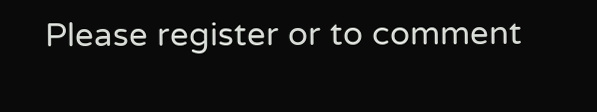Please register or to comment